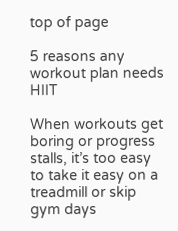top of page

5 reasons any workout plan needs HIIT

When workouts get boring or progress stalls, it’s too easy to take it easy on a treadmill or skip gym days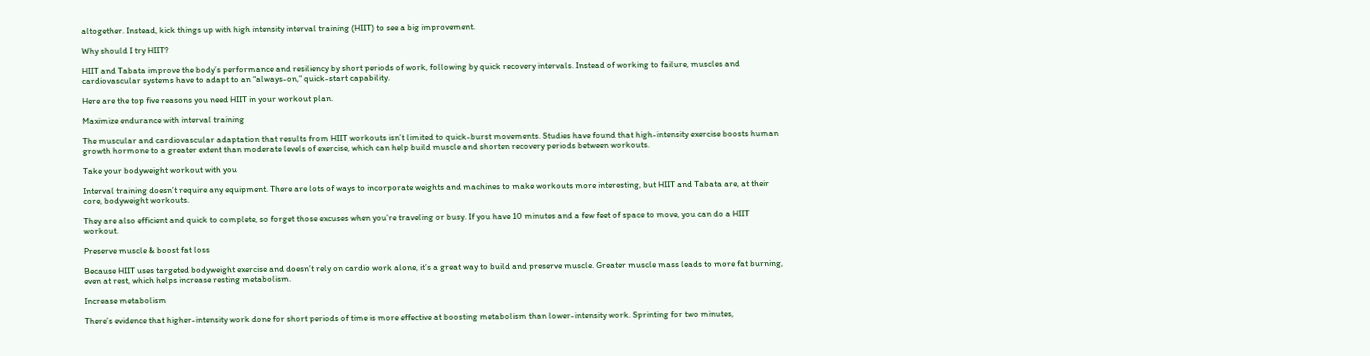altogether. Instead, kick things up with high intensity interval training (HIIT) to see a big improvement.

Why should I try HIIT?

HIIT and Tabata improve the body’s performance and resiliency by short periods of work, following by quick recovery intervals. Instead of working to failure, muscles and cardiovascular systems have to adapt to an “always-on,” quick-start capability.

Here are the top five reasons you need HIIT in your workout plan.

Maximize endurance with interval training

The muscular and cardiovascular adaptation that results from HIIT workouts isn’t limited to quick-burst movements. Studies have found that high-intensity exercise boosts human growth hormone to a greater extent than moderate levels of exercise, which can help build muscle and shorten recovery periods between workouts.

Take your bodyweight workout with you

Interval training doesn’t require any equipment. There are lots of ways to incorporate weights and machines to make workouts more interesting, but HIIT and Tabata are, at their core, bodyweight workouts.

They are also efficient and quick to complete, so forget those excuses when you’re traveling or busy. If you have 10 minutes and a few feet of space to move, you can do a HIIT workout.

Preserve muscle & boost fat loss

Because HIIT uses targeted bodyweight exercise and doesn’t rely on cardio work alone, it’s a great way to build and preserve muscle. Greater muscle mass leads to more fat burning, even at rest, which helps increase resting metabolism.

Increase metabolism

There’s evidence that higher-intensity work done for short periods of time is more effective at boosting metabolism than lower-intensity work. Sprinting for two minutes,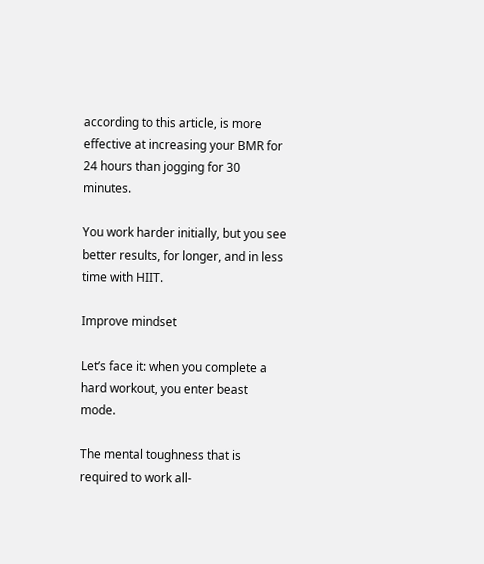according to this article, is more effective at increasing your BMR for 24 hours than jogging for 30 minutes.

You work harder initially, but you see better results, for longer, and in less time with HIIT.

Improve mindset

Let’s face it: when you complete a hard workout, you enter beast mode.

The mental toughness that is required to work all-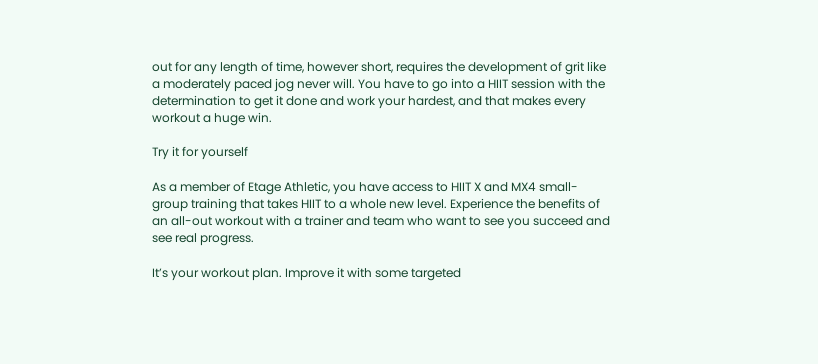out for any length of time, however short, requires the development of grit like a moderately paced jog never will. You have to go into a HIIT session with the determination to get it done and work your hardest, and that makes every workout a huge win.

Try it for yourself

As a member of Etage Athletic, you have access to HIIT X and MX4 small-group training that takes HIIT to a whole new level. Experience the benefits of an all-out workout with a trainer and team who want to see you succeed and see real progress.

It’s your workout plan. Improve it with some targeted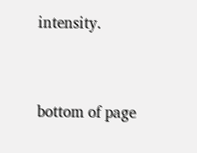intensity.



bottom of page